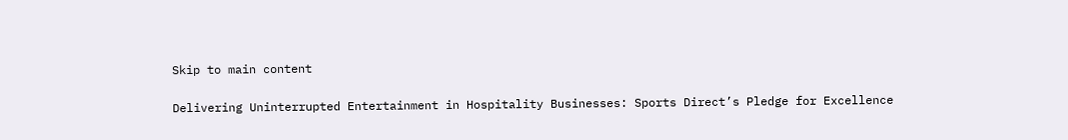Skip to main content

Delivering Uninterrupted Entertainment in Hospitality Businesses: Sports Direct’s Pledge for Excellence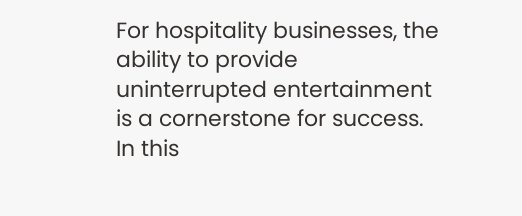For hospitality businesses, the ability to provide uninterrupted entertainment is a cornerstone for success. In this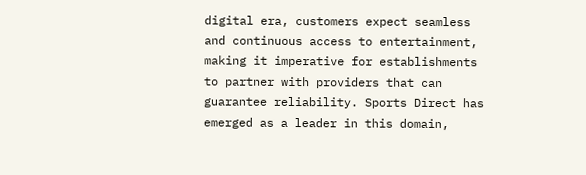digital era, customers expect seamless and continuous access to entertainment, making it imperative for establishments to partner with providers that can guarantee reliability. Sports Direct has emerged as a leader in this domain,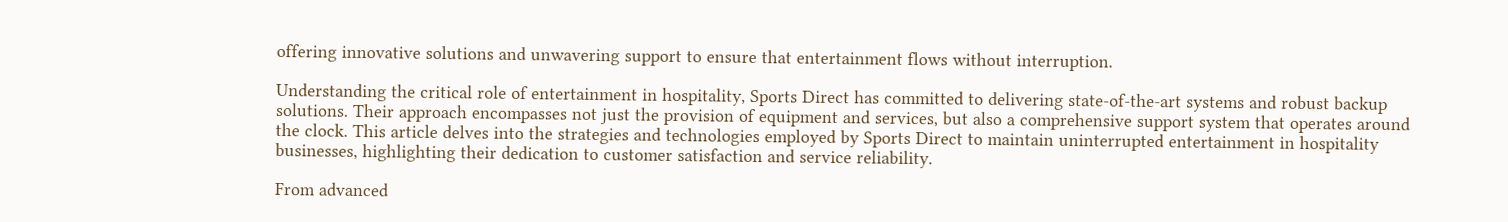offering innovative solutions and unwavering support to ensure that entertainment flows without interruption.

Understanding the critical role of entertainment in hospitality, Sports Direct has committed to delivering state-of-the-art systems and robust backup solutions. Their approach encompasses not just the provision of equipment and services, but also a comprehensive support system that operates around the clock. This article delves into the strategies and technologies employed by Sports Direct to maintain uninterrupted entertainment in hospitality businesses, highlighting their dedication to customer satisfaction and service reliability.

From advanced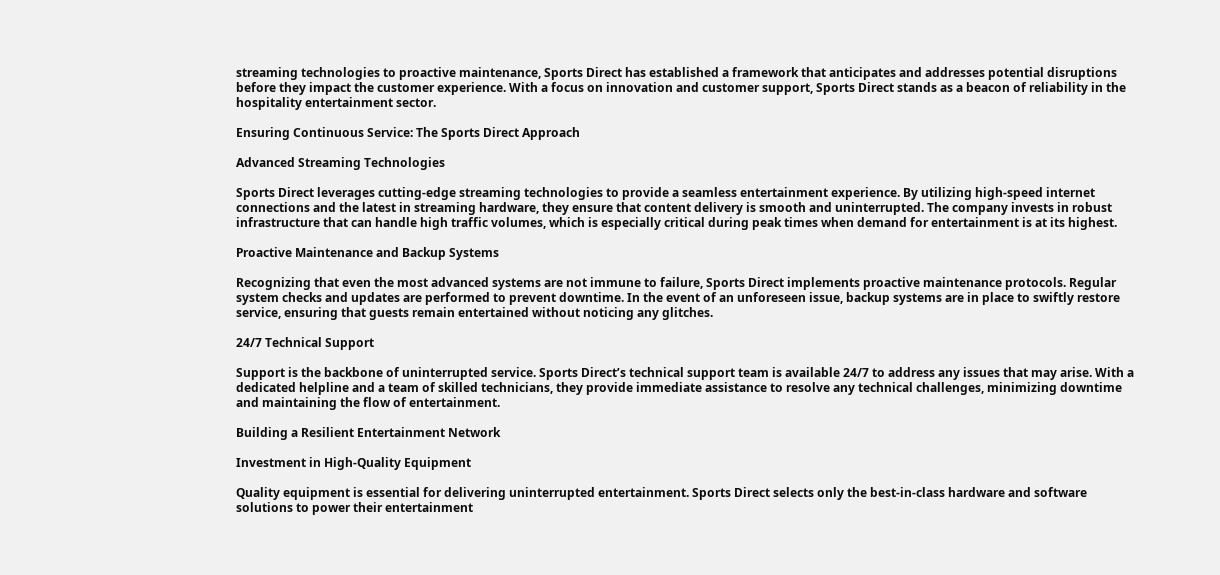streaming technologies to proactive maintenance, Sports Direct has established a framework that anticipates and addresses potential disruptions before they impact the customer experience. With a focus on innovation and customer support, Sports Direct stands as a beacon of reliability in the hospitality entertainment sector.

Ensuring Continuous Service: The Sports Direct Approach

Advanced Streaming Technologies

Sports Direct leverages cutting-edge streaming technologies to provide a seamless entertainment experience. By utilizing high-speed internet connections and the latest in streaming hardware, they ensure that content delivery is smooth and uninterrupted. The company invests in robust infrastructure that can handle high traffic volumes, which is especially critical during peak times when demand for entertainment is at its highest.

Proactive Maintenance and Backup Systems

Recognizing that even the most advanced systems are not immune to failure, Sports Direct implements proactive maintenance protocols. Regular system checks and updates are performed to prevent downtime. In the event of an unforeseen issue, backup systems are in place to swiftly restore service, ensuring that guests remain entertained without noticing any glitches.

24/7 Technical Support

Support is the backbone of uninterrupted service. Sports Direct’s technical support team is available 24/7 to address any issues that may arise. With a dedicated helpline and a team of skilled technicians, they provide immediate assistance to resolve any technical challenges, minimizing downtime and maintaining the flow of entertainment.

Building a Resilient Entertainment Network

Investment in High-Quality Equipment

Quality equipment is essential for delivering uninterrupted entertainment. Sports Direct selects only the best-in-class hardware and software solutions to power their entertainment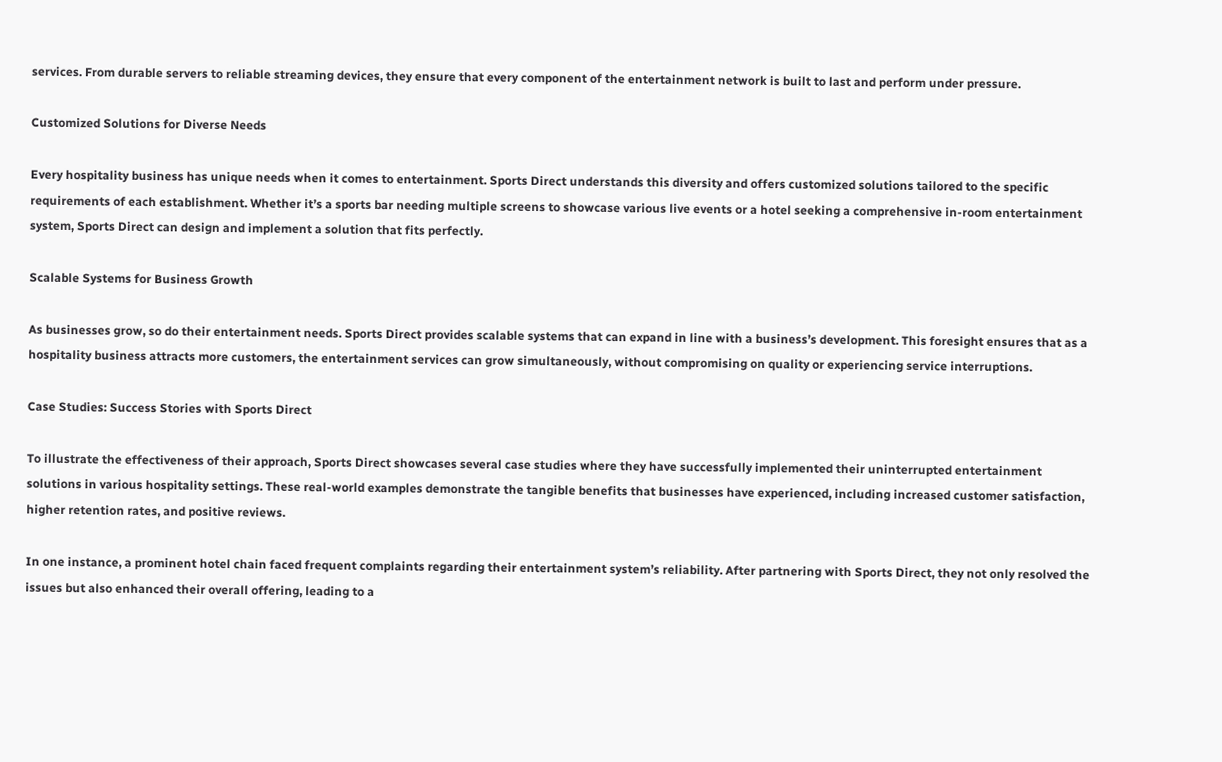services. From durable servers to reliable streaming devices, they ensure that every component of the entertainment network is built to last and perform under pressure.

Customized Solutions for Diverse Needs

Every hospitality business has unique needs when it comes to entertainment. Sports Direct understands this diversity and offers customized solutions tailored to the specific requirements of each establishment. Whether it’s a sports bar needing multiple screens to showcase various live events or a hotel seeking a comprehensive in-room entertainment system, Sports Direct can design and implement a solution that fits perfectly.

Scalable Systems for Business Growth

As businesses grow, so do their entertainment needs. Sports Direct provides scalable systems that can expand in line with a business’s development. This foresight ensures that as a hospitality business attracts more customers, the entertainment services can grow simultaneously, without compromising on quality or experiencing service interruptions.

Case Studies: Success Stories with Sports Direct

To illustrate the effectiveness of their approach, Sports Direct showcases several case studies where they have successfully implemented their uninterrupted entertainment solutions in various hospitality settings. These real-world examples demonstrate the tangible benefits that businesses have experienced, including increased customer satisfaction, higher retention rates, and positive reviews.

In one instance, a prominent hotel chain faced frequent complaints regarding their entertainment system’s reliability. After partnering with Sports Direct, they not only resolved the issues but also enhanced their overall offering, leading to a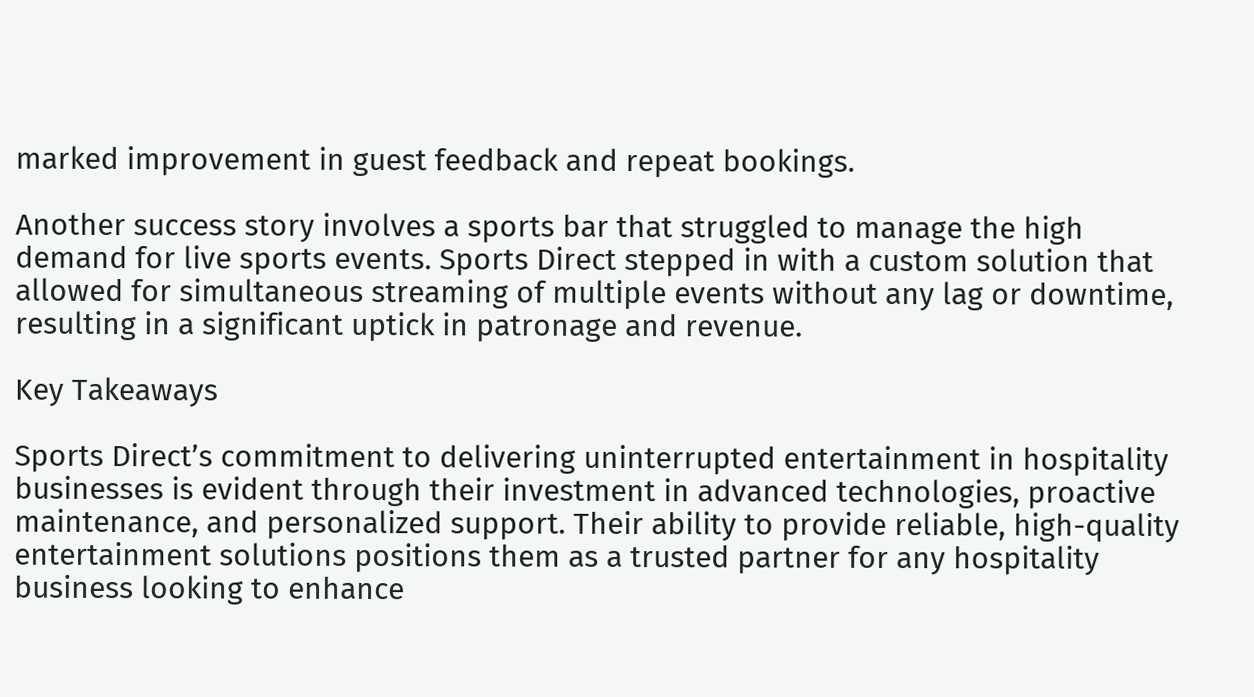marked improvement in guest feedback and repeat bookings.

Another success story involves a sports bar that struggled to manage the high demand for live sports events. Sports Direct stepped in with a custom solution that allowed for simultaneous streaming of multiple events without any lag or downtime, resulting in a significant uptick in patronage and revenue.

Key Takeaways

Sports Direct’s commitment to delivering uninterrupted entertainment in hospitality businesses is evident through their investment in advanced technologies, proactive maintenance, and personalized support. Their ability to provide reliable, high-quality entertainment solutions positions them as a trusted partner for any hospitality business looking to enhance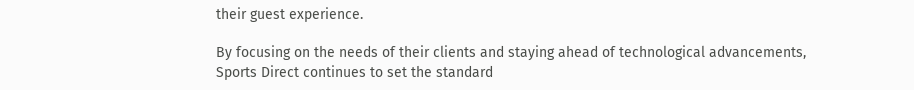their guest experience.

By focusing on the needs of their clients and staying ahead of technological advancements, Sports Direct continues to set the standard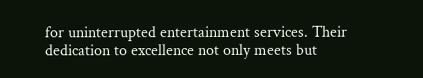for uninterrupted entertainment services. Their dedication to excellence not only meets but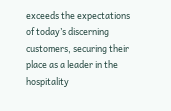exceeds the expectations of today’s discerning customers, securing their place as a leader in the hospitality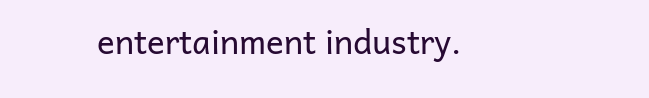entertainment industry.